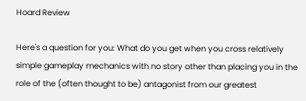Hoard Review

Here's a question for you: What do you get when you cross relatively simple gameplay mechanics with no story other than placing you in the role of the (often thought to be) antagonist from our greatest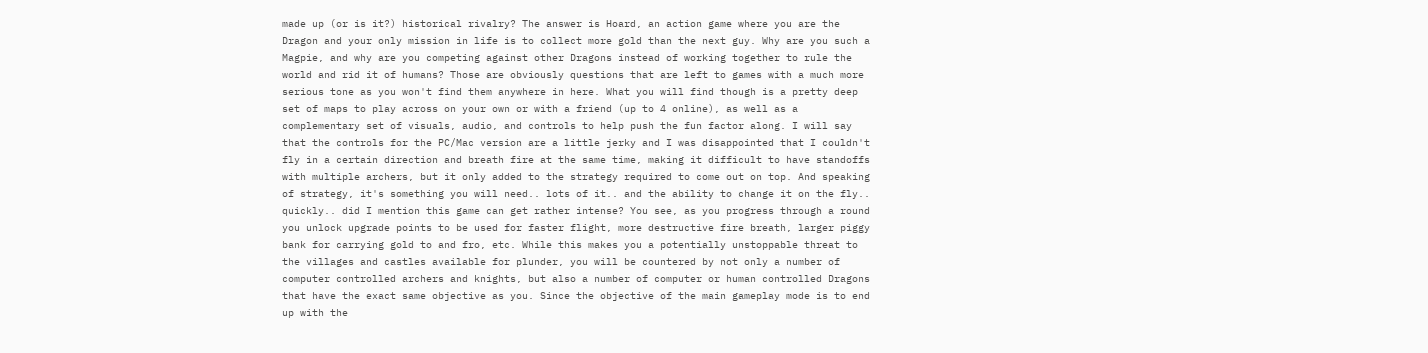made up (or is it?) historical rivalry? The answer is Hoard, an action game where you are the Dragon and your only mission in life is to collect more gold than the next guy. Why are you such a Magpie, and why are you competing against other Dragons instead of working together to rule the world and rid it of humans? Those are obviously questions that are left to games with a much more serious tone as you won't find them anywhere in here. What you will find though is a pretty deep set of maps to play across on your own or with a friend (up to 4 online), as well as a complementary set of visuals, audio, and controls to help push the fun factor along. I will say that the controls for the PC/Mac version are a little jerky and I was disappointed that I couldn't fly in a certain direction and breath fire at the same time, making it difficult to have standoffs with multiple archers, but it only added to the strategy required to come out on top. And speaking of strategy, it's something you will need.. lots of it.. and the ability to change it on the fly.. quickly.. did I mention this game can get rather intense? You see, as you progress through a round you unlock upgrade points to be used for faster flight, more destructive fire breath, larger piggy bank for carrying gold to and fro, etc. While this makes you a potentially unstoppable threat to the villages and castles available for plunder, you will be countered by not only a number of computer controlled archers and knights, but also a number of computer or human controlled Dragons that have the exact same objective as you. Since the objective of the main gameplay mode is to end up with the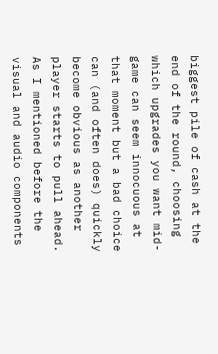biggest pile of cash at the end of the round, choosing which upgrades you want mid-game can seem innocuous at that moment but a bad choice can (and often does) quickly become obvious as another player starts to pull ahead. As I mentioned before the visual and audio components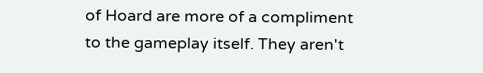of Hoard are more of a compliment to the gameplay itself. They aren't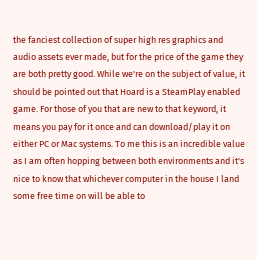the fanciest collection of super high res graphics and audio assets ever made, but for the price of the game they are both pretty good. While we're on the subject of value, it should be pointed out that Hoard is a SteamPlay enabled game. For those of you that are new to that keyword, it means you pay for it once and can download/play it on either PC or Mac systems. To me this is an incredible value as I am often hopping between both environments and it's nice to know that whichever computer in the house I land some free time on will be able to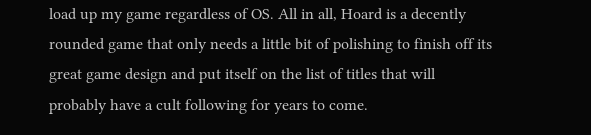load up my game regardless of OS. All in all, Hoard is a decently rounded game that only needs a little bit of polishing to finish off its great game design and put itself on the list of titles that will probably have a cult following for years to come.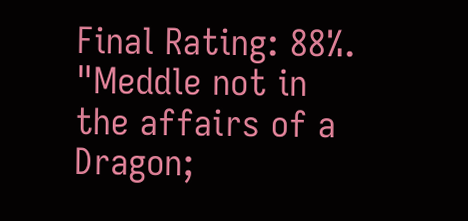Final Rating: 88%. "Meddle not in the affairs of a Dragon;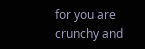for you are crunchy and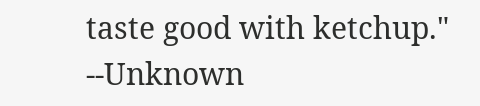taste good with ketchup." --Unknown